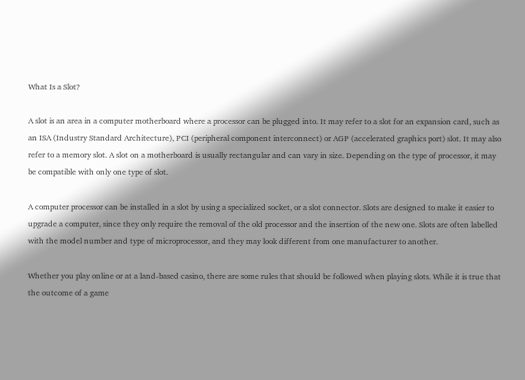What Is a Slot?

A slot is an area in a computer motherboard where a processor can be plugged into. It may refer to a slot for an expansion card, such as an ISA (Industry Standard Architecture), PCI (peripheral component interconnect) or AGP (accelerated graphics port) slot. It may also refer to a memory slot. A slot on a motherboard is usually rectangular and can vary in size. Depending on the type of processor, it may be compatible with only one type of slot.

A computer processor can be installed in a slot by using a specialized socket, or a slot connector. Slots are designed to make it easier to upgrade a computer, since they only require the removal of the old processor and the insertion of the new one. Slots are often labelled with the model number and type of microprocessor, and they may look different from one manufacturer to another.

Whether you play online or at a land-based casino, there are some rules that should be followed when playing slots. While it is true that the outcome of a game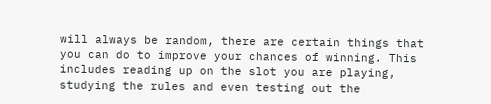will always be random, there are certain things that you can do to improve your chances of winning. This includes reading up on the slot you are playing, studying the rules and even testing out the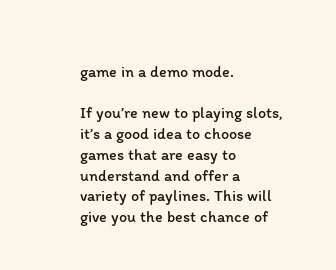game in a demo mode.

If you’re new to playing slots, it’s a good idea to choose games that are easy to understand and offer a variety of paylines. This will give you the best chance of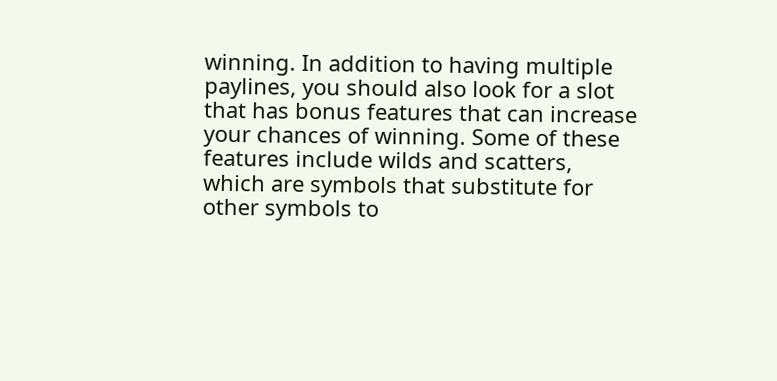winning. In addition to having multiple paylines, you should also look for a slot that has bonus features that can increase your chances of winning. Some of these features include wilds and scatters, which are symbols that substitute for other symbols to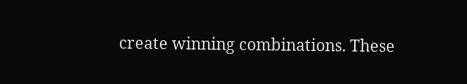create winning combinations. These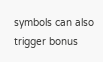symbols can also trigger bonus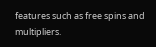features such as free spins and multipliers.